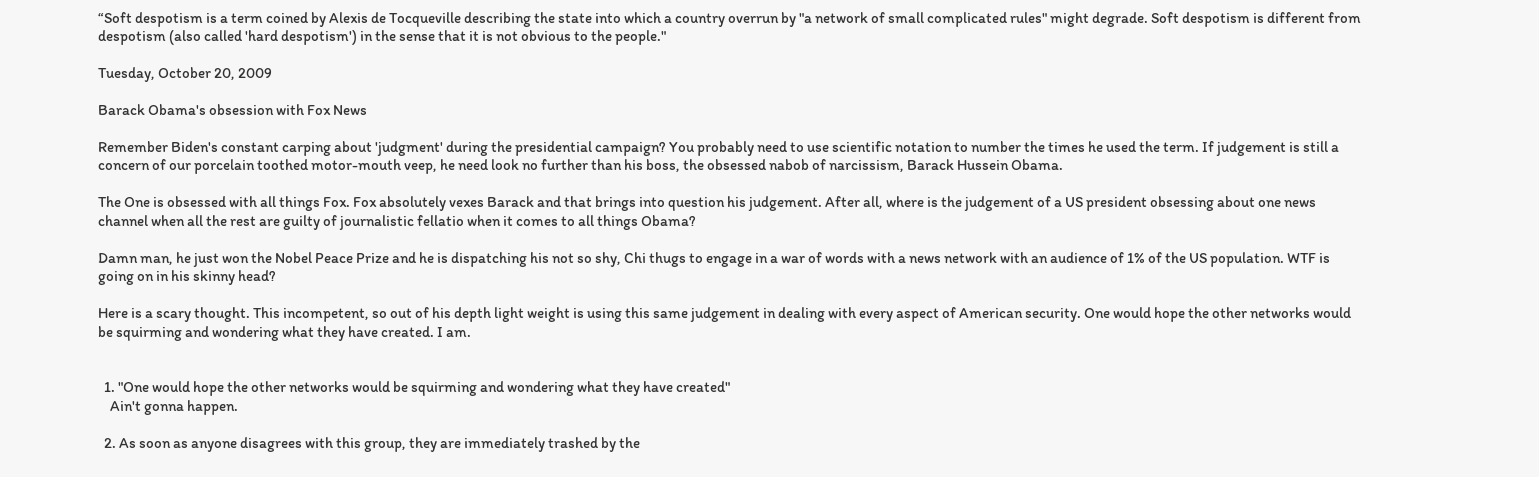“Soft despotism is a term coined by Alexis de Tocqueville describing the state into which a country overrun by "a network of small complicated rules" might degrade. Soft despotism is different from despotism (also called 'hard despotism') in the sense that it is not obvious to the people."

Tuesday, October 20, 2009

Barack Obama's obsession with Fox News

Remember Biden's constant carping about 'judgment' during the presidential campaign? You probably need to use scientific notation to number the times he used the term. If judgement is still a concern of our porcelain toothed motor-mouth veep, he need look no further than his boss, the obsessed nabob of narcissism, Barack Hussein Obama.

The One is obsessed with all things Fox. Fox absolutely vexes Barack and that brings into question his judgement. After all, where is the judgement of a US president obsessing about one news channel when all the rest are guilty of journalistic fellatio when it comes to all things Obama?

Damn man, he just won the Nobel Peace Prize and he is dispatching his not so shy, Chi thugs to engage in a war of words with a news network with an audience of 1% of the US population. WTF is going on in his skinny head?

Here is a scary thought. This incompetent, so out of his depth light weight is using this same judgement in dealing with every aspect of American security. One would hope the other networks would be squirming and wondering what they have created. I am.


  1. "One would hope the other networks would be squirming and wondering what they have created"
    Ain't gonna happen.

  2. As soon as anyone disagrees with this group, they are immediately trashed by the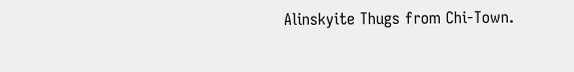Alinskyite Thugs from Chi-Town.